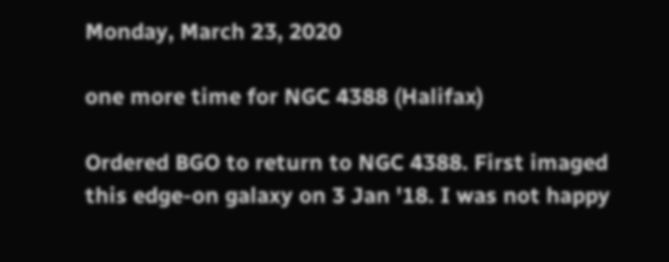Monday, March 23, 2020

one more time for NGC 4388 (Halifax)

Ordered BGO to return to NGC 4388. First imaged this edge-on galaxy on 3 Jan '18. I was not happy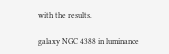with the results.

galaxy NGC 4388 in luminance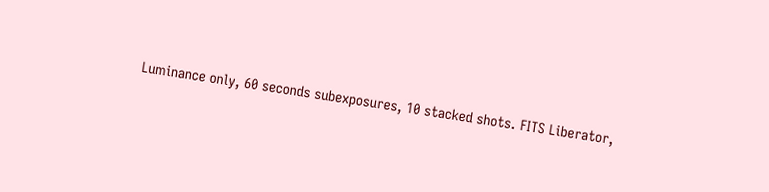Luminance only, 60 seconds subexposures, 10 stacked shots. FITS Liberator,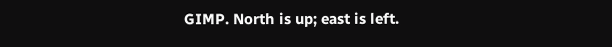GIMP. North is up; east is left.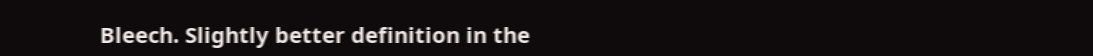Bleech. Slightly better definition in the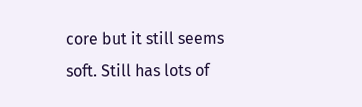core but it still seems soft. Still has lots of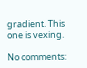gradient. This one is vexing.

No comments: